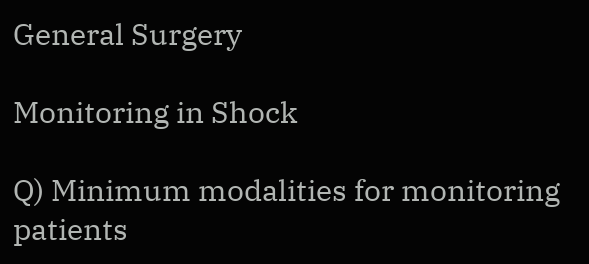General Surgery

Monitoring in Shock

Q) Minimum modalities for monitoring patients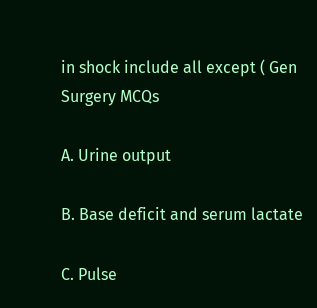in shock include all except ( Gen Surgery MCQs

A. Urine output

B. Base deficit and serum lactate

C. Pulse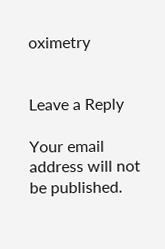oximetry


Leave a Reply

Your email address will not be published.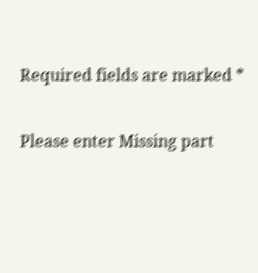Required fields are marked *

Please enter Missing part